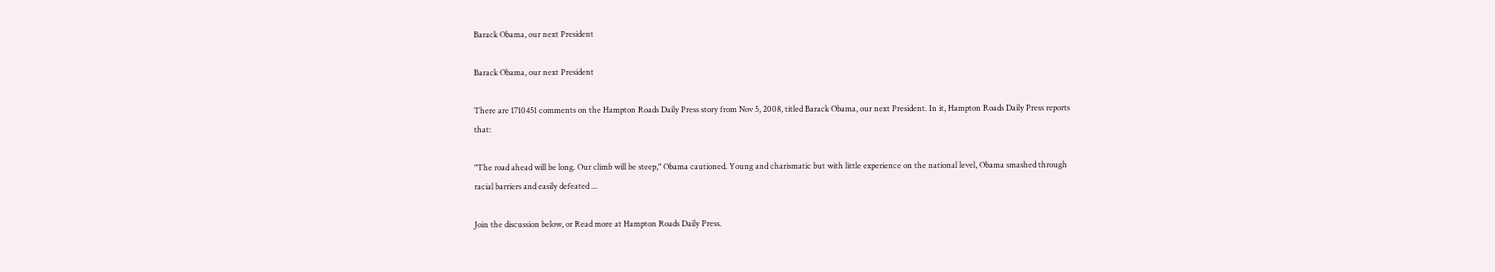Barack Obama, our next President

Barack Obama, our next President

There are 1710451 comments on the Hampton Roads Daily Press story from Nov 5, 2008, titled Barack Obama, our next President. In it, Hampton Roads Daily Press reports that:

"The road ahead will be long. Our climb will be steep," Obama cautioned. Young and charismatic but with little experience on the national level, Obama smashed through racial barriers and easily defeated ...

Join the discussion below, or Read more at Hampton Roads Daily Press.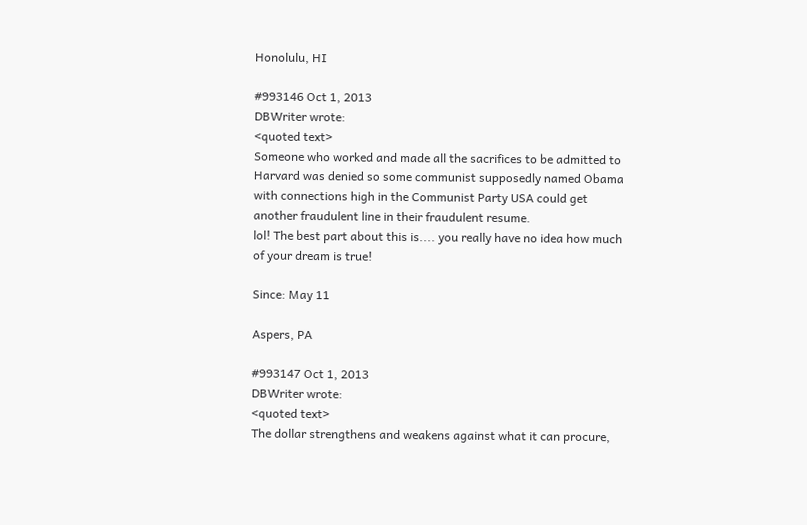Honolulu, HI

#993146 Oct 1, 2013
DBWriter wrote:
<quoted text>
Someone who worked and made all the sacrifices to be admitted to Harvard was denied so some communist supposedly named Obama with connections high in the Communist Party USA could get another fraudulent line in their fraudulent resume.
lol! The best part about this is.... you really have no idea how much of your dream is true!

Since: May 11

Aspers, PA

#993147 Oct 1, 2013
DBWriter wrote:
<quoted text>
The dollar strengthens and weakens against what it can procure,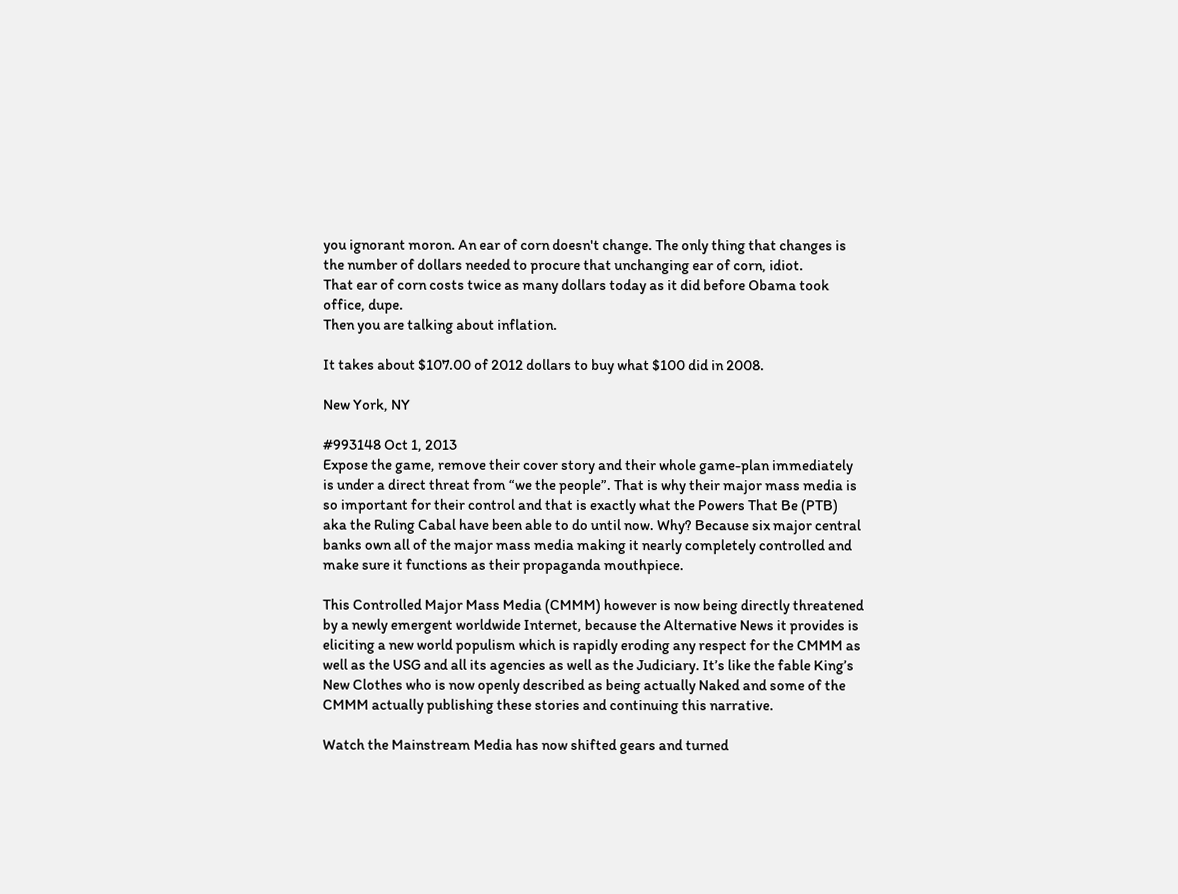you ignorant moron. An ear of corn doesn't change. The only thing that changes is the number of dollars needed to procure that unchanging ear of corn, idiot.
That ear of corn costs twice as many dollars today as it did before Obama took office, dupe.
Then you are talking about inflation.

It takes about $107.00 of 2012 dollars to buy what $100 did in 2008.

New York, NY

#993148 Oct 1, 2013
Expose the game, remove their cover story and their whole game-plan immediately is under a direct threat from “we the people”. That is why their major mass media is so important for their control and that is exactly what the Powers That Be (PTB) aka the Ruling Cabal have been able to do until now. Why? Because six major central banks own all of the major mass media making it nearly completely controlled and make sure it functions as their propaganda mouthpiece.

This Controlled Major Mass Media (CMMM) however is now being directly threatened by a newly emergent worldwide Internet, because the Alternative News it provides is eliciting a new world populism which is rapidly eroding any respect for the CMMM as well as the USG and all its agencies as well as the Judiciary. It’s like the fable King’s New Clothes who is now openly described as being actually Naked and some of the CMMM actually publishing these stories and continuing this narrative.

Watch the Mainstream Media has now shifted gears and turned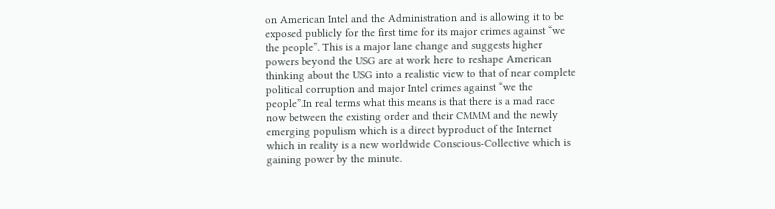on American Intel and the Administration and is allowing it to be exposed publicly for the first time for its major crimes against “we the people”. This is a major lane change and suggests higher powers beyond the USG are at work here to reshape American thinking about the USG into a realistic view to that of near complete political corruption and major Intel crimes against “we the people”.In real terms what this means is that there is a mad race now between the existing order and their CMMM and the newly emerging populism which is a direct byproduct of the Internet which in reality is a new worldwide Conscious-Collective which is gaining power by the minute.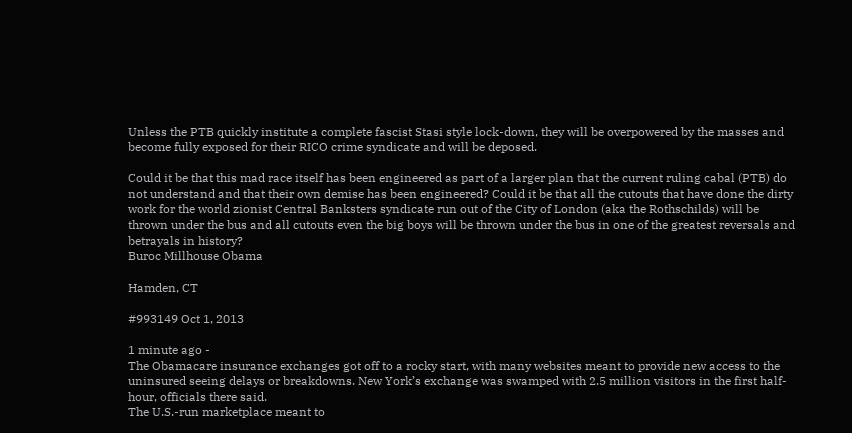Unless the PTB quickly institute a complete fascist Stasi style lock-down, they will be overpowered by the masses and become fully exposed for their RICO crime syndicate and will be deposed.

Could it be that this mad race itself has been engineered as part of a larger plan that the current ruling cabal (PTB) do not understand and that their own demise has been engineered? Could it be that all the cutouts that have done the dirty work for the world zionist Central Banksters syndicate run out of the City of London (aka the Rothschilds) will be thrown under the bus and all cutouts even the big boys will be thrown under the bus in one of the greatest reversals and betrayals in history?
Buroc Millhouse Obama

Hamden, CT

#993149 Oct 1, 2013

1 minute ago -
The Obamacare insurance exchanges got off to a rocky start, with many websites meant to provide new access to the uninsured seeing delays or breakdowns. New York’s exchange was swamped with 2.5 million visitors in the first half-hour, officials there said.
The U.S.-run marketplace meant to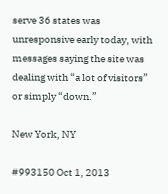serve 36 states was unresponsive early today, with messages saying the site was dealing with “a lot of visitors” or simply “down.”

New York, NY

#993150 Oct 1, 2013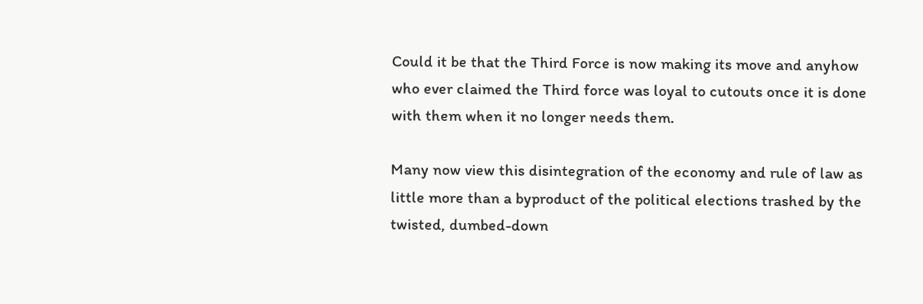Could it be that the Third Force is now making its move and anyhow who ever claimed the Third force was loyal to cutouts once it is done with them when it no longer needs them.

Many now view this disintegration of the economy and rule of law as little more than a byproduct of the political elections trashed by the twisted, dumbed-down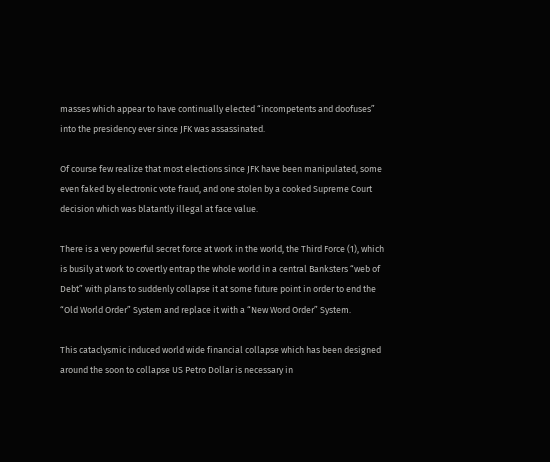masses which appear to have continually elected “incompetents and doofuses” into the presidency ever since JFK was assassinated.

Of course few realize that most elections since JFK have been manipulated, some even faked by electronic vote fraud, and one stolen by a cooked Supreme Court decision which was blatantly illegal at face value.

There is a very powerful secret force at work in the world, the Third Force (1), which is busily at work to covertly entrap the whole world in a central Banksters “web of Debt” with plans to suddenly collapse it at some future point in order to end the “Old World Order” System and replace it with a “New Word Order” System.

This cataclysmic induced world wide financial collapse which has been designed around the soon to collapse US Petro Dollar is necessary in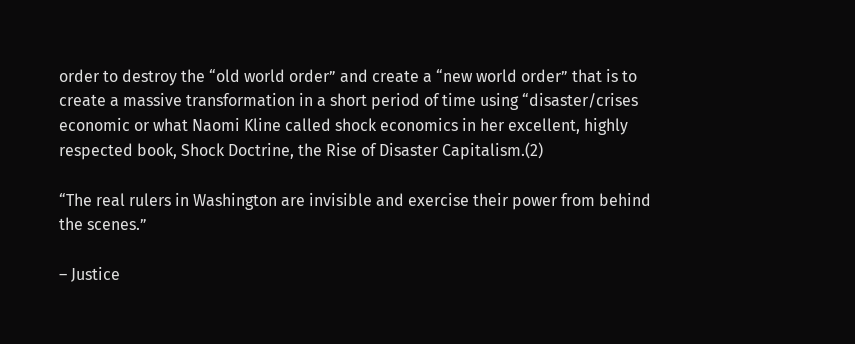order to destroy the “old world order” and create a “new world order” that is to create a massive transformation in a short period of time using “disaster/crises economic or what Naomi Kline called shock economics in her excellent, highly respected book, Shock Doctrine, the Rise of Disaster Capitalism.(2)

“The real rulers in Washington are invisible and exercise their power from behind the scenes.”

– Justice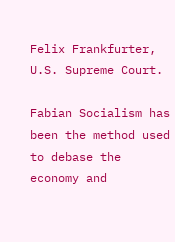Felix Frankfurter, U.S. Supreme Court.

Fabian Socialism has been the method used to debase the economy and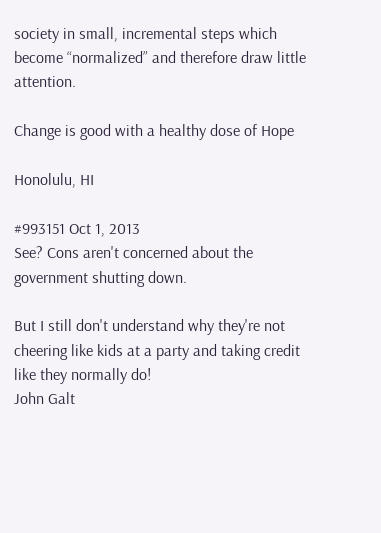society in small, incremental steps which become “normalized” and therefore draw little attention.

Change is good with a healthy dose of Hope

Honolulu, HI

#993151 Oct 1, 2013
See? Cons aren't concerned about the government shutting down.

But I still don't understand why they're not cheering like kids at a party and taking credit like they normally do!
John Galt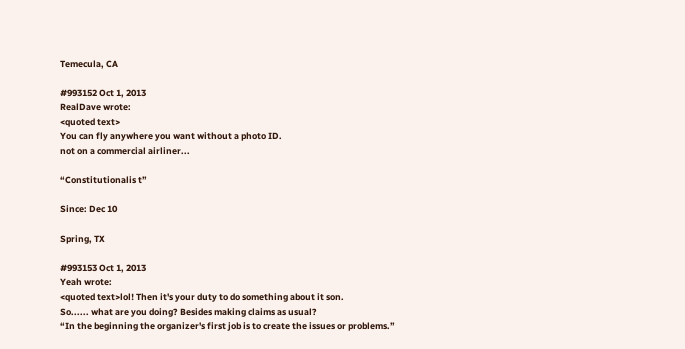Temecula, CA

#993152 Oct 1, 2013
RealDave wrote:
<quoted text>
You can fly anywhere you want without a photo ID.
not on a commercial airliner...

“Constitutionalis t”

Since: Dec 10

Spring, TX

#993153 Oct 1, 2013
Yeah wrote:
<quoted text>lol! Then it's your duty to do something about it son.
So...... what are you doing? Besides making claims as usual?
“In the beginning the organizer's first job is to create the issues or problems.”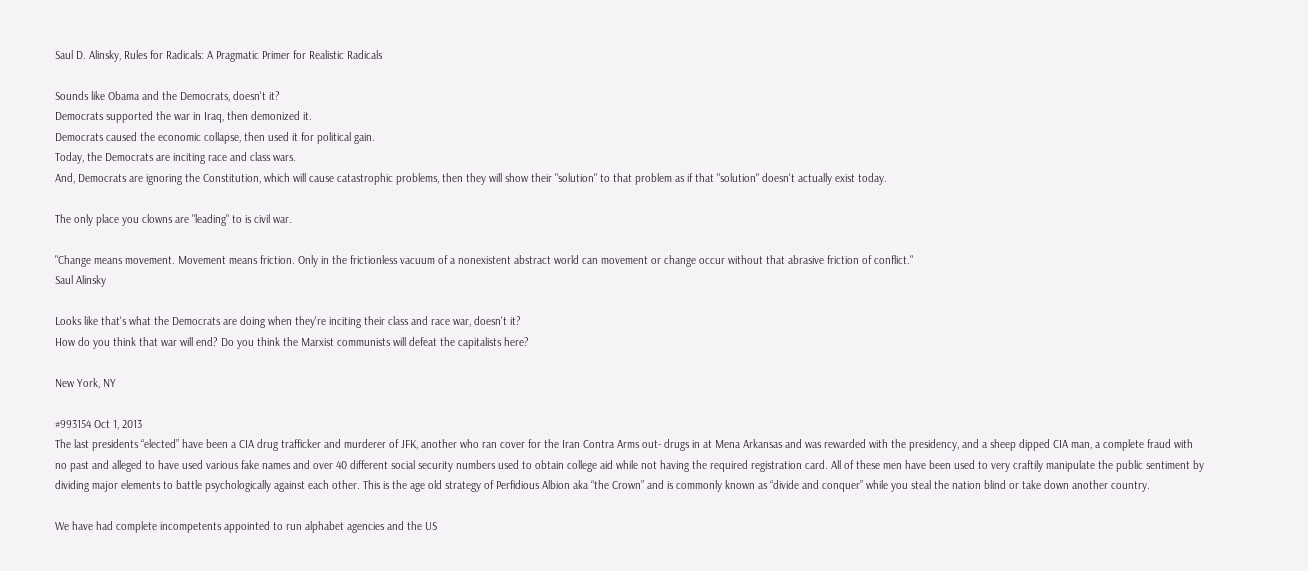Saul D. Alinsky, Rules for Radicals: A Pragmatic Primer for Realistic Radicals

Sounds like Obama and the Democrats, doesn't it?
Democrats supported the war in Iraq, then demonized it.
Democrats caused the economic collapse, then used it for political gain.
Today, the Democrats are inciting race and class wars.
And, Democrats are ignoring the Constitution, which will cause catastrophic problems, then they will show their "solution" to that problem as if that "solution" doesn't actually exist today.

The only place you clowns are "leading" to is civil war.

"Change means movement. Movement means friction. Only in the frictionless vacuum of a nonexistent abstract world can movement or change occur without that abrasive friction of conflict."
Saul Alinsky

Looks like that's what the Democrats are doing when they're inciting their class and race war, doesn't it?
How do you think that war will end? Do you think the Marxist communists will defeat the capitalists here?

New York, NY

#993154 Oct 1, 2013
The last presidents “elected” have been a CIA drug trafficker and murderer of JFK, another who ran cover for the Iran Contra Arms out- drugs in at Mena Arkansas and was rewarded with the presidency, and a sheep dipped CIA man, a complete fraud with no past and alleged to have used various fake names and over 40 different social security numbers used to obtain college aid while not having the required registration card. All of these men have been used to very craftily manipulate the public sentiment by dividing major elements to battle psychologically against each other. This is the age old strategy of Perfidious Albion aka “the Crown” and is commonly known as “divide and conquer” while you steal the nation blind or take down another country.

We have had complete incompetents appointed to run alphabet agencies and the US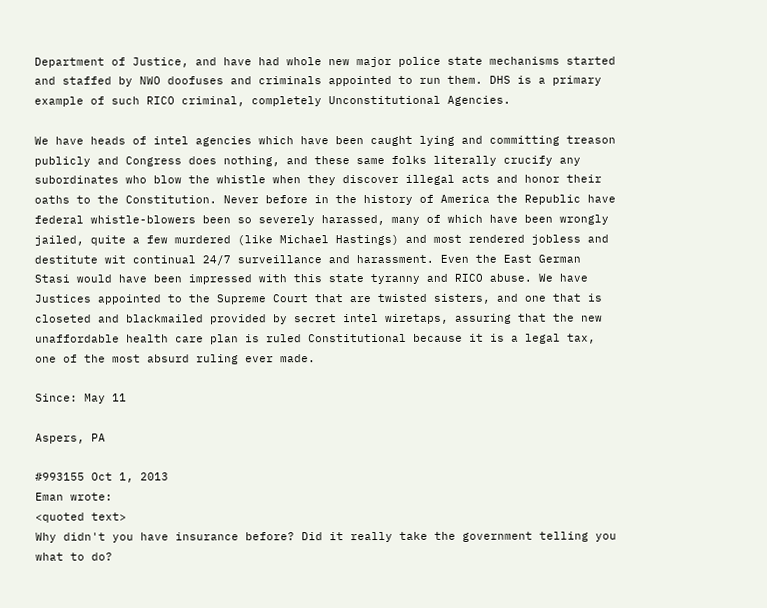Department of Justice, and have had whole new major police state mechanisms started and staffed by NWO doofuses and criminals appointed to run them. DHS is a primary example of such RICO criminal, completely Unconstitutional Agencies.

We have heads of intel agencies which have been caught lying and committing treason publicly and Congress does nothing, and these same folks literally crucify any subordinates who blow the whistle when they discover illegal acts and honor their oaths to the Constitution. Never before in the history of America the Republic have federal whistle-blowers been so severely harassed, many of which have been wrongly jailed, quite a few murdered (like Michael Hastings) and most rendered jobless and destitute wit continual 24/7 surveillance and harassment. Even the East German Stasi would have been impressed with this state tyranny and RICO abuse. We have Justices appointed to the Supreme Court that are twisted sisters, and one that is closeted and blackmailed provided by secret intel wiretaps, assuring that the new unaffordable health care plan is ruled Constitutional because it is a legal tax, one of the most absurd ruling ever made.

Since: May 11

Aspers, PA

#993155 Oct 1, 2013
Eman wrote:
<quoted text>
Why didn't you have insurance before? Did it really take the government telling you what to do?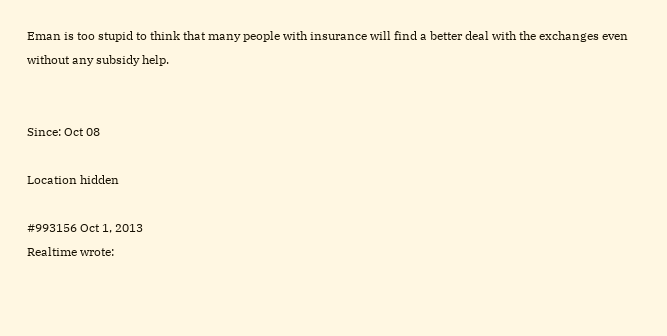Eman is too stupid to think that many people with insurance will find a better deal with the exchanges even without any subsidy help.


Since: Oct 08

Location hidden

#993156 Oct 1, 2013
Realtime wrote: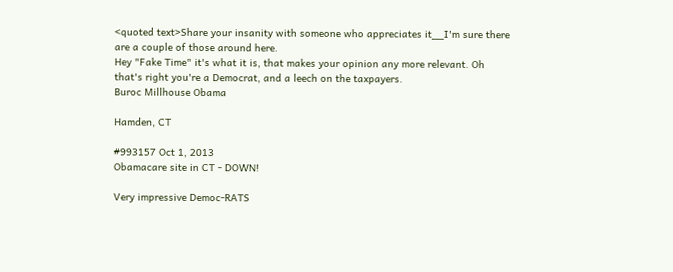<quoted text>Share your insanity with someone who appreciates it__I'm sure there are a couple of those around here.
Hey "Fake Time" it's what it is, that makes your opinion any more relevant. Oh that's right you're a Democrat, and a leech on the taxpayers.
Buroc Millhouse Obama

Hamden, CT

#993157 Oct 1, 2013
Obamacare site in CT - DOWN!

Very impressive Democ-RATS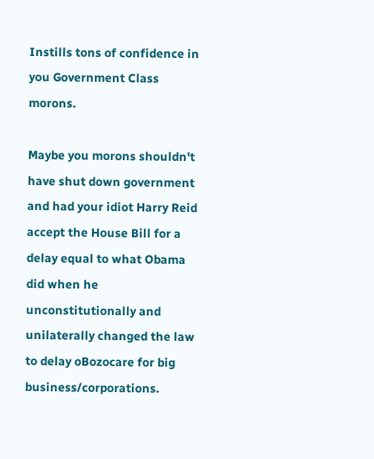Instills tons of confidence in you Government Class morons.

Maybe you morons shouldn't have shut down government and had your idiot Harry Reid accept the House Bill for a delay equal to what Obama did when he unconstitutionally and unilaterally changed the law to delay oBozocare for big business/corporations.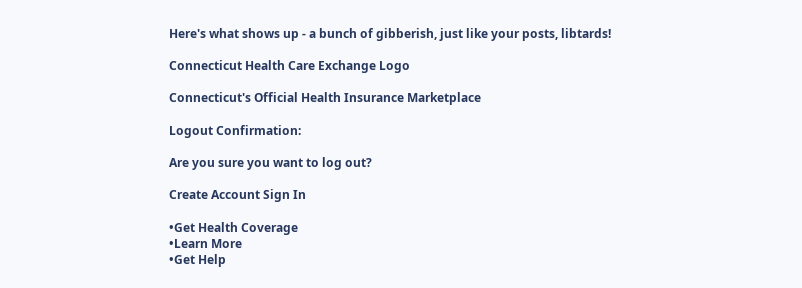Here's what shows up - a bunch of gibberish, just like your posts, libtards!

Connecticut Health Care Exchange Logo

Connecticut's Official Health Insurance Marketplace

Logout Confirmation:

Are you sure you want to log out?

Create Account Sign In

•Get Health Coverage
•Learn More
•Get Help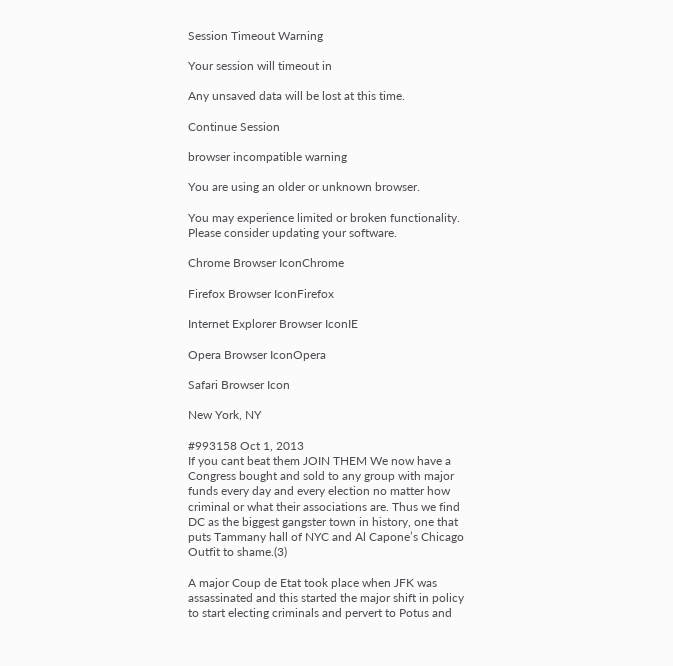Session Timeout Warning

Your session will timeout in

Any unsaved data will be lost at this time.

Continue Session

browser incompatible warning

You are using an older or unknown browser.

You may experience limited or broken functionality. Please consider updating your software.

Chrome Browser IconChrome

Firefox Browser IconFirefox

Internet Explorer Browser IconIE

Opera Browser IconOpera

Safari Browser Icon

New York, NY

#993158 Oct 1, 2013
If you cant beat them JOIN THEM We now have a Congress bought and sold to any group with major funds every day and every election no matter how criminal or what their associations are. Thus we find DC as the biggest gangster town in history, one that puts Tammany hall of NYC and Al Capone’s Chicago Outfit to shame.(3)

A major Coup de Etat took place when JFK was assassinated and this started the major shift in policy to start electing criminals and pervert to Potus and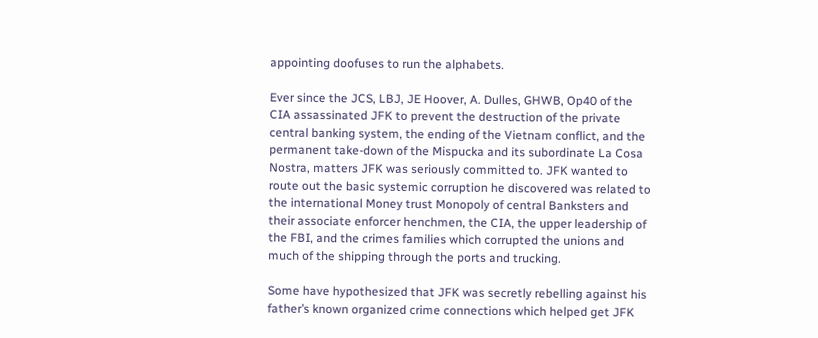appointing doofuses to run the alphabets.

Ever since the JCS, LBJ, JE Hoover, A. Dulles, GHWB, Op40 of the CIA assassinated JFK to prevent the destruction of the private central banking system, the ending of the Vietnam conflict, and the permanent take-down of the Mispucka and its subordinate La Cosa Nostra, matters JFK was seriously committed to. JFK wanted to route out the basic systemic corruption he discovered was related to the international Money trust Monopoly of central Banksters and their associate enforcer henchmen, the CIA, the upper leadership of the FBI, and the crimes families which corrupted the unions and much of the shipping through the ports and trucking.

Some have hypothesized that JFK was secretly rebelling against his father’s known organized crime connections which helped get JFK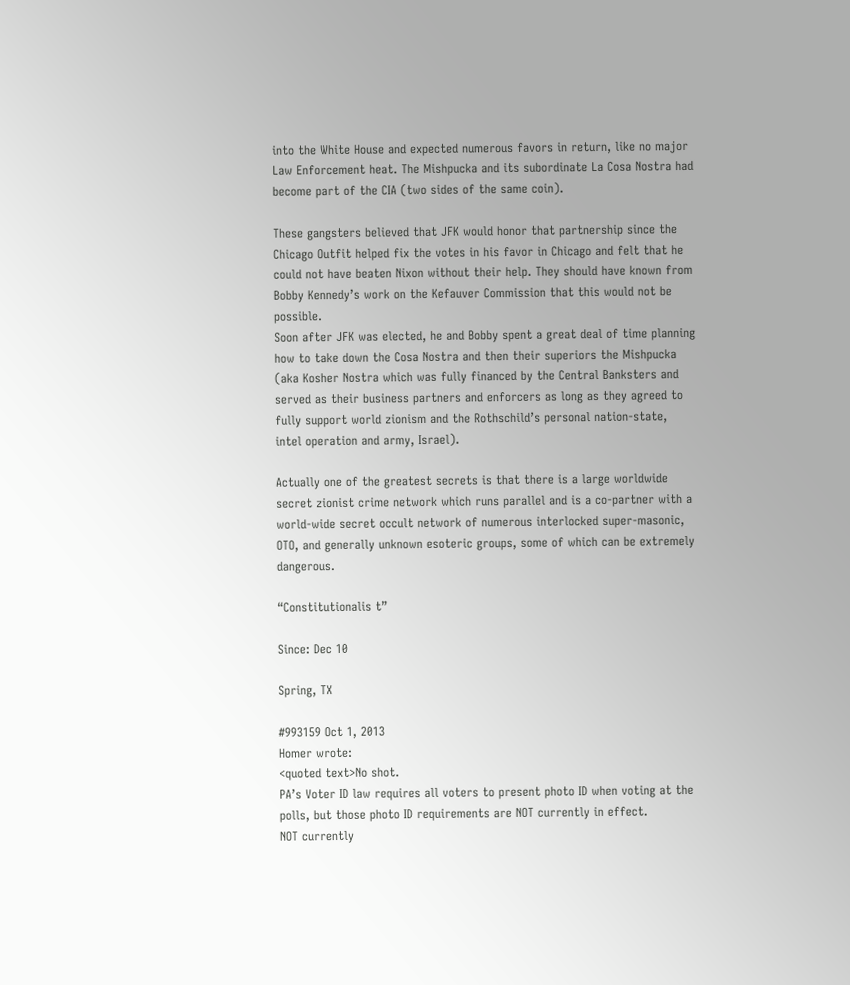into the White House and expected numerous favors in return, like no major Law Enforcement heat. The Mishpucka and its subordinate La Cosa Nostra had become part of the CIA (two sides of the same coin).

These gangsters believed that JFK would honor that partnership since the Chicago Outfit helped fix the votes in his favor in Chicago and felt that he could not have beaten Nixon without their help. They should have known from Bobby Kennedy’s work on the Kefauver Commission that this would not be possible.
Soon after JFK was elected, he and Bobby spent a great deal of time planning how to take down the Cosa Nostra and then their superiors the Mishpucka (aka Kosher Nostra which was fully financed by the Central Banksters and served as their business partners and enforcers as long as they agreed to fully support world zionism and the Rothschild’s personal nation-state, intel operation and army, Israel).

Actually one of the greatest secrets is that there is a large worldwide secret zionist crime network which runs parallel and is a co-partner with a world-wide secret occult network of numerous interlocked super-masonic, OTO, and generally unknown esoteric groups, some of which can be extremely dangerous.

“Constitutionalis t”

Since: Dec 10

Spring, TX

#993159 Oct 1, 2013
Homer wrote:
<quoted text>No shot.
PA’s Voter ID law requires all voters to present photo ID when voting at the polls, but those photo ID requirements are NOT currently in effect.
NOT currently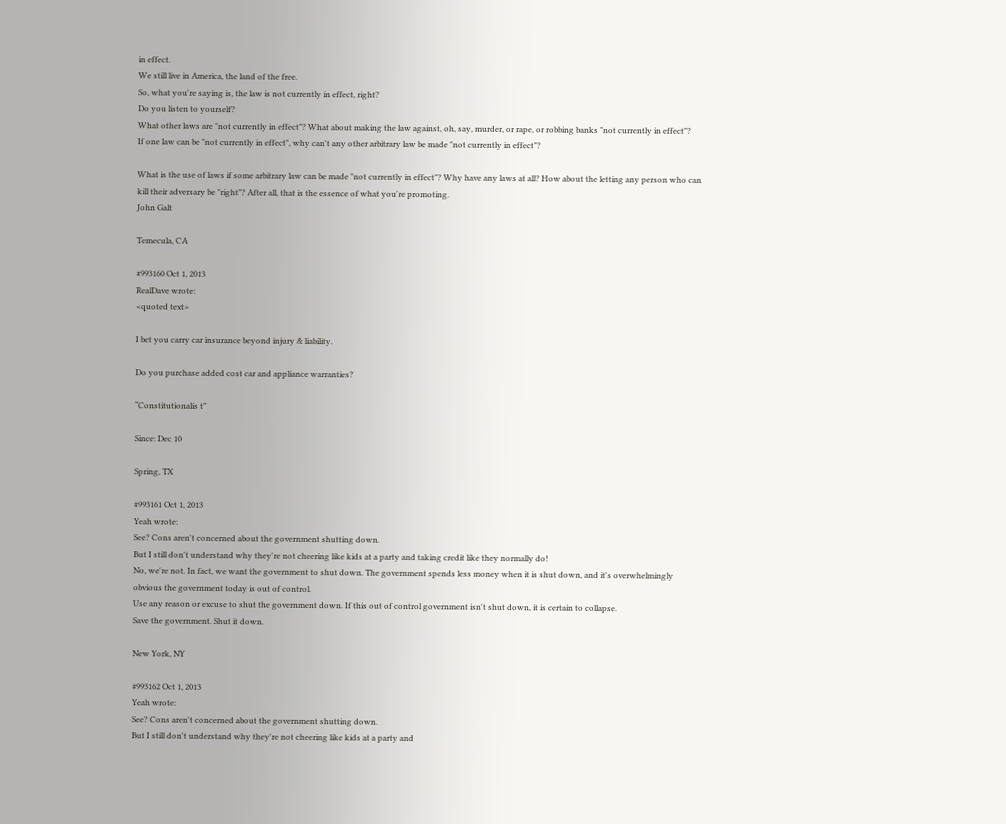in effect.
We still live in America, the land of the free.
So, what you're saying is, the law is not currently in effect, right?
Do you listen to yourself?
What other laws are "not currently in effect"? What about making the law against, oh, say, murder, or rape, or robbing banks "not currently in effect"?
If one law can be "not currently in effect", why can't any other arbitrary law be made "not currently in effect"?

What is the use of laws if some arbitrary law can be made "not currently in effect"? Why have any laws at all? How about the letting any person who can kill their adversary be "right"? After all, that is the essence of what you're promoting.
John Galt

Temecula, CA

#993160 Oct 1, 2013
RealDave wrote:
<quoted text>

I bet you carry car insurance beyond injury & liability.

Do you purchase added cost car and appliance warranties?

“Constitutionalis t”

Since: Dec 10

Spring, TX

#993161 Oct 1, 2013
Yeah wrote:
See? Cons aren't concerned about the government shutting down.
But I still don't understand why they're not cheering like kids at a party and taking credit like they normally do!
No, we're not. In fact, we want the government to shut down. The government spends less money when it is shut down, and it's overwhelmingly obvious the government today is out of control.
Use any reason or excuse to shut the government down. If this out of control government isn't shut down, it is certain to collapse.
Save the government. Shut it down.

New York, NY

#993162 Oct 1, 2013
Yeah wrote:
See? Cons aren't concerned about the government shutting down.
But I still don't understand why they're not cheering like kids at a party and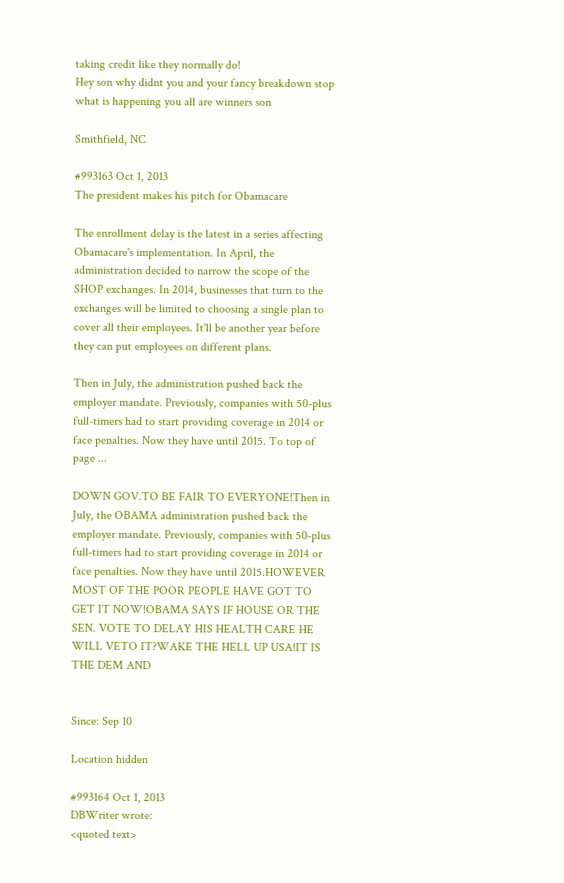taking credit like they normally do!
Hey son why didnt you and your fancy breakdown stop what is happening you all are winners son

Smithfield, NC

#993163 Oct 1, 2013
The president makes his pitch for Obamacare

The enrollment delay is the latest in a series affecting Obamacare's implementation. In April, the administration decided to narrow the scope of the SHOP exchanges. In 2014, businesses that turn to the exchanges will be limited to choosing a single plan to cover all their employees. It'll be another year before they can put employees on different plans.

Then in July, the administration pushed back the employer mandate. Previously, companies with 50-plus full-timers had to start providing coverage in 2014 or face penalties. Now they have until 2015. To top of page ...

DOWN GOV.TO BE FAIR TO EVERYONE!Then in July, the OBAMA administration pushed back the employer mandate. Previously, companies with 50-plus full-timers had to start providing coverage in 2014 or face penalties. Now they have until 2015.HOWEVER MOST OF THE POOR PEOPLE HAVE GOT TO GET IT NOW!OBAMA SAYS IF HOUSE OR THE SEN. VOTE TO DELAY HIS HEALTH CARE HE WILL VETO IT?WAKE THE HELL UP USA!IT IS THE DEM AND


Since: Sep 10

Location hidden

#993164 Oct 1, 2013
DBWriter wrote:
<quoted text>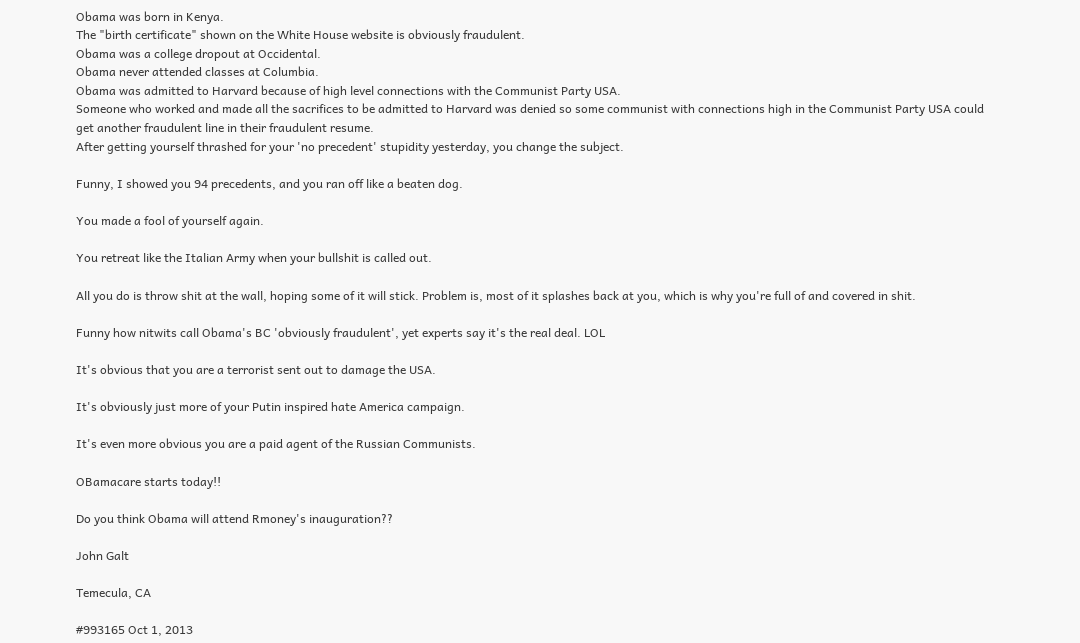Obama was born in Kenya.
The "birth certificate" shown on the White House website is obviously fraudulent.
Obama was a college dropout at Occidental.
Obama never attended classes at Columbia.
Obama was admitted to Harvard because of high level connections with the Communist Party USA.
Someone who worked and made all the sacrifices to be admitted to Harvard was denied so some communist with connections high in the Communist Party USA could get another fraudulent line in their fraudulent resume.
After getting yourself thrashed for your 'no precedent' stupidity yesterday, you change the subject.

Funny, I showed you 94 precedents, and you ran off like a beaten dog.

You made a fool of yourself again.

You retreat like the Italian Army when your bullshit is called out.

All you do is throw shit at the wall, hoping some of it will stick. Problem is, most of it splashes back at you, which is why you're full of and covered in shit.

Funny how nitwits call Obama's BC 'obviously fraudulent', yet experts say it's the real deal. LOL

It's obvious that you are a terrorist sent out to damage the USA.

It's obviously just more of your Putin inspired hate America campaign.

It's even more obvious you are a paid agent of the Russian Communists.

OBamacare starts today!!

Do you think Obama will attend Rmoney's inauguration??

John Galt

Temecula, CA

#993165 Oct 1, 2013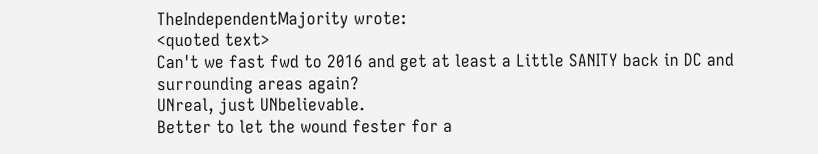TheIndependentMajority wrote:
<quoted text>
Can't we fast fwd to 2016 and get at least a Little SANITY back in DC and surrounding areas again?
UNreal, just UNbelievable.
Better to let the wound fester for a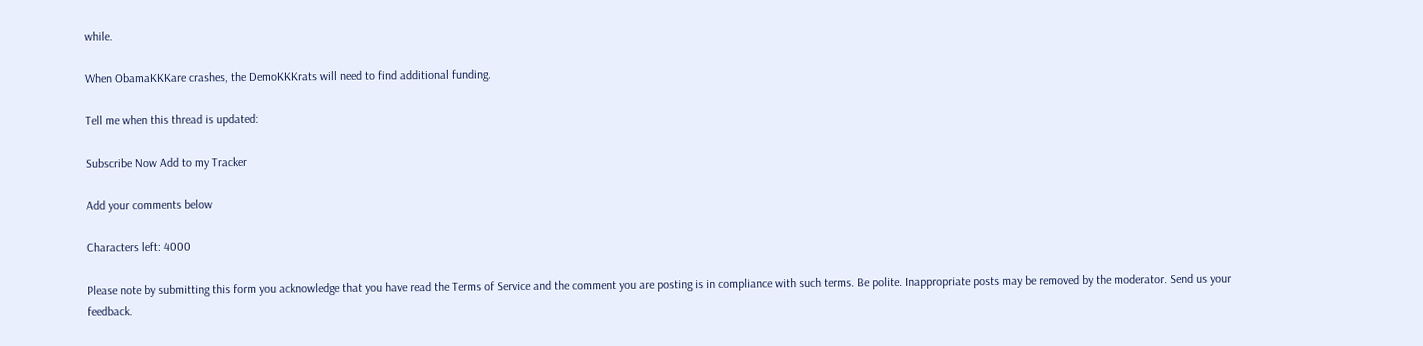while.

When ObamaKKKare crashes, the DemoKKKrats will need to find additional funding.

Tell me when this thread is updated:

Subscribe Now Add to my Tracker

Add your comments below

Characters left: 4000

Please note by submitting this form you acknowledge that you have read the Terms of Service and the comment you are posting is in compliance with such terms. Be polite. Inappropriate posts may be removed by the moderator. Send us your feedback.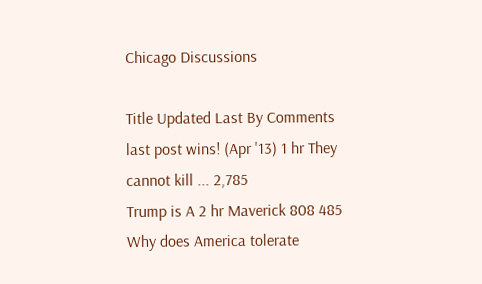Chicago Discussions

Title Updated Last By Comments
last post wins! (Apr '13) 1 hr They cannot kill ... 2,785
Trump is A 2 hr Maverick 808 485
Why does America tolerate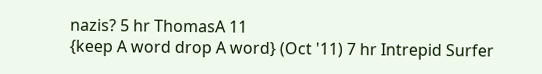nazis? 5 hr ThomasA 11
{keep A word drop A word} (Oct '11) 7 hr Intrepid Surfer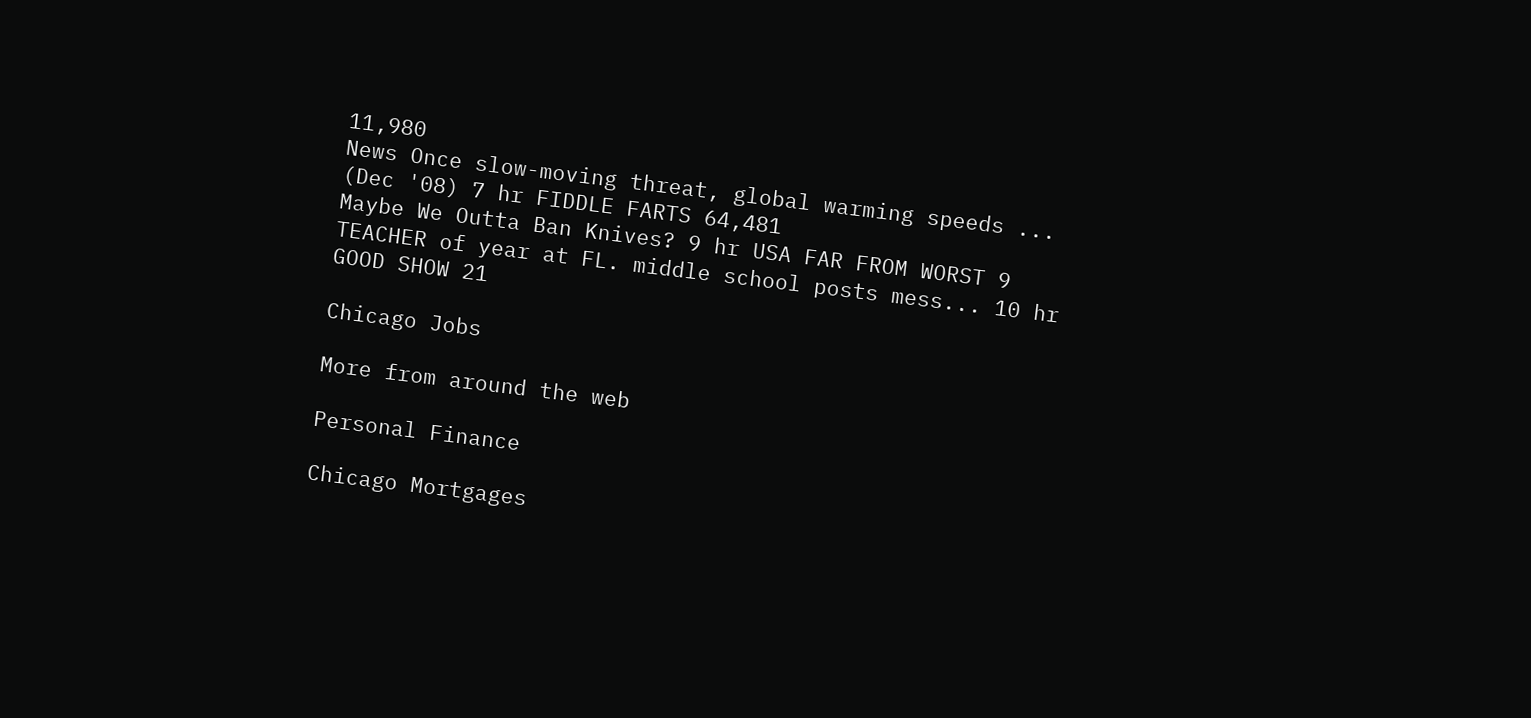11,980
News Once slow-moving threat, global warming speeds ... (Dec '08) 7 hr FIDDLE FARTS 64,481
Maybe We Outta Ban Knives? 9 hr USA FAR FROM WORST 9
TEACHER of year at FL. middle school posts mess... 10 hr GOOD SHOW 21

Chicago Jobs

More from around the web

Personal Finance

Chicago Mortgages